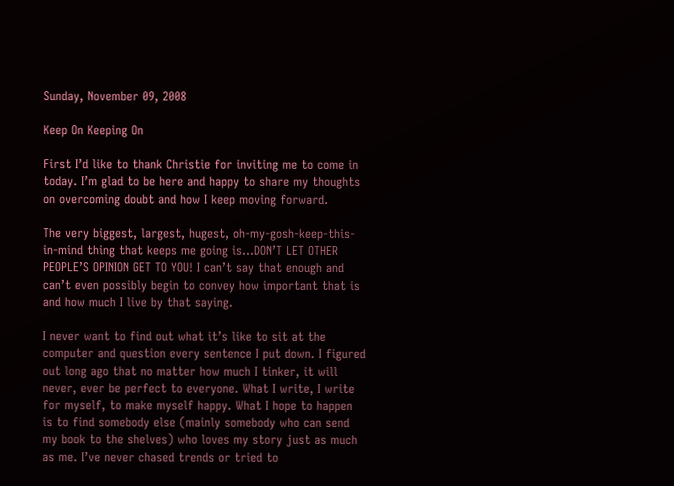Sunday, November 09, 2008

Keep On Keeping On

First I’d like to thank Christie for inviting me to come in today. I’m glad to be here and happy to share my thoughts on overcoming doubt and how I keep moving forward.

The very biggest, largest, hugest, oh-my-gosh-keep-this-in-mind thing that keeps me going is…DON’T LET OTHER PEOPLE’S OPINION GET TO YOU! I can’t say that enough and can’t even possibly begin to convey how important that is and how much I live by that saying.

I never want to find out what it’s like to sit at the computer and question every sentence I put down. I figured out long ago that no matter how much I tinker, it will never, ever be perfect to everyone. What I write, I write for myself, to make myself happy. What I hope to happen is to find somebody else (mainly somebody who can send my book to the shelves) who loves my story just as much as me. I’ve never chased trends or tried to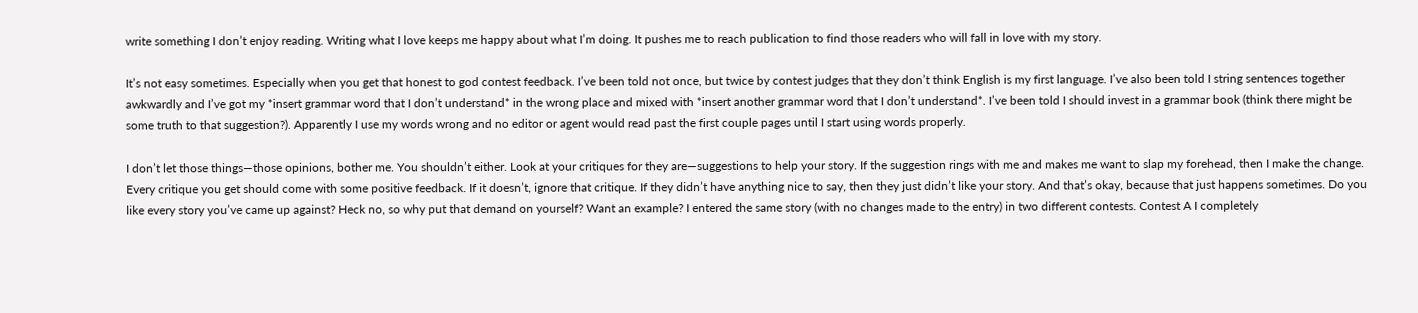write something I don’t enjoy reading. Writing what I love keeps me happy about what I’m doing. It pushes me to reach publication to find those readers who will fall in love with my story.

It’s not easy sometimes. Especially when you get that honest to god contest feedback. I’ve been told not once, but twice by contest judges that they don’t think English is my first language. I’ve also been told I string sentences together awkwardly and I’ve got my *insert grammar word that I don’t understand* in the wrong place and mixed with *insert another grammar word that I don’t understand*. I’ve been told I should invest in a grammar book (think there might be some truth to that suggestion?). Apparently I use my words wrong and no editor or agent would read past the first couple pages until I start using words properly.

I don’t let those things—those opinions, bother me. You shouldn’t either. Look at your critiques for they are—suggestions to help your story. If the suggestion rings with me and makes me want to slap my forehead, then I make the change. Every critique you get should come with some positive feedback. If it doesn’t, ignore that critique. If they didn’t have anything nice to say, then they just didn’t like your story. And that’s okay, because that just happens sometimes. Do you like every story you’ve came up against? Heck no, so why put that demand on yourself? Want an example? I entered the same story (with no changes made to the entry) in two different contests. Contest A I completely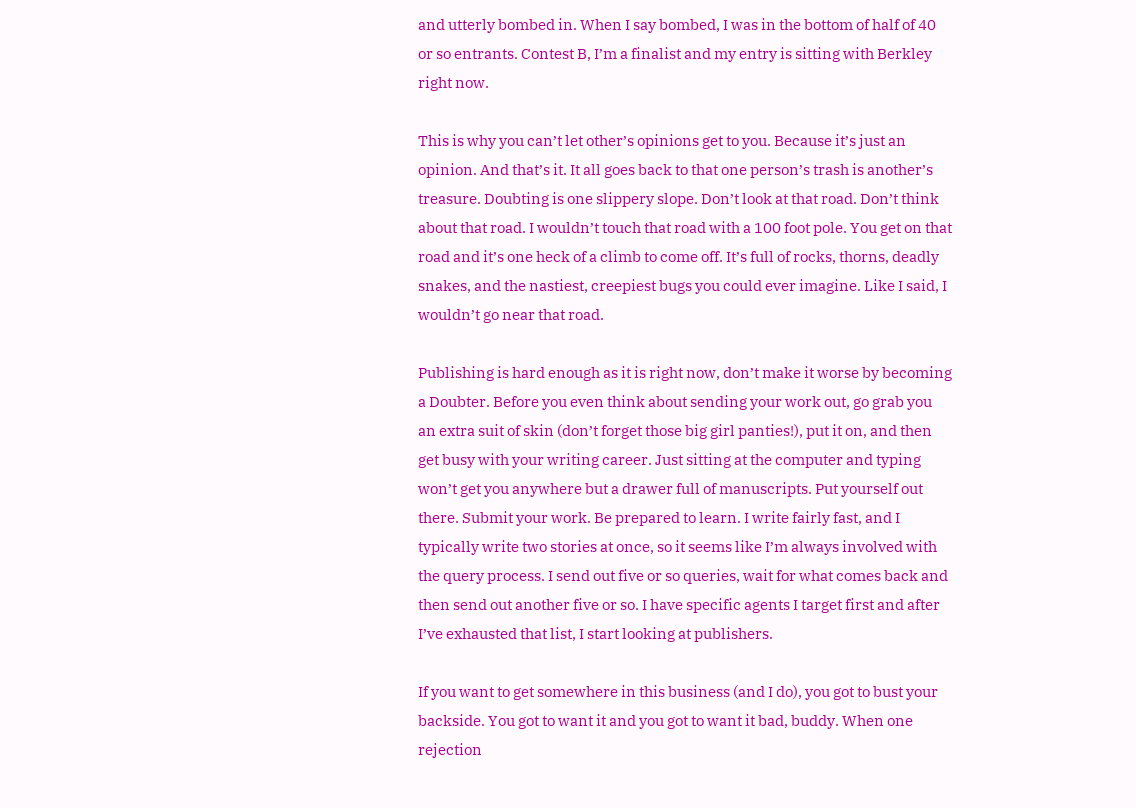and utterly bombed in. When I say bombed, I was in the bottom of half of 40 or so entrants. Contest B, I’m a finalist and my entry is sitting with Berkley right now.

This is why you can’t let other’s opinions get to you. Because it’s just an opinion. And that’s it. It all goes back to that one person’s trash is another’s treasure. Doubting is one slippery slope. Don’t look at that road. Don’t think about that road. I wouldn’t touch that road with a 100 foot pole. You get on that road and it’s one heck of a climb to come off. It’s full of rocks, thorns, deadly snakes, and the nastiest, creepiest bugs you could ever imagine. Like I said, I wouldn’t go near that road.

Publishing is hard enough as it is right now, don’t make it worse by becoming a Doubter. Before you even think about sending your work out, go grab you an extra suit of skin (don’t forget those big girl panties!), put it on, and then get busy with your writing career. Just sitting at the computer and typing won’t get you anywhere but a drawer full of manuscripts. Put yourself out there. Submit your work. Be prepared to learn. I write fairly fast, and I typically write two stories at once, so it seems like I’m always involved with the query process. I send out five or so queries, wait for what comes back and then send out another five or so. I have specific agents I target first and after I’ve exhausted that list, I start looking at publishers.

If you want to get somewhere in this business (and I do), you got to bust your backside. You got to want it and you got to want it bad, buddy. When one rejection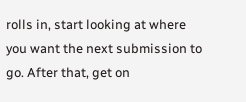rolls in, start looking at where you want the next submission to go. After that, get on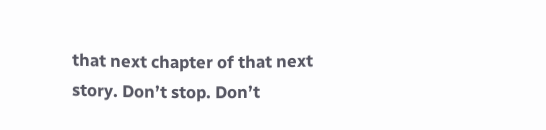that next chapter of that next story. Don’t stop. Don’t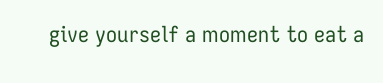give yourself a moment to eat a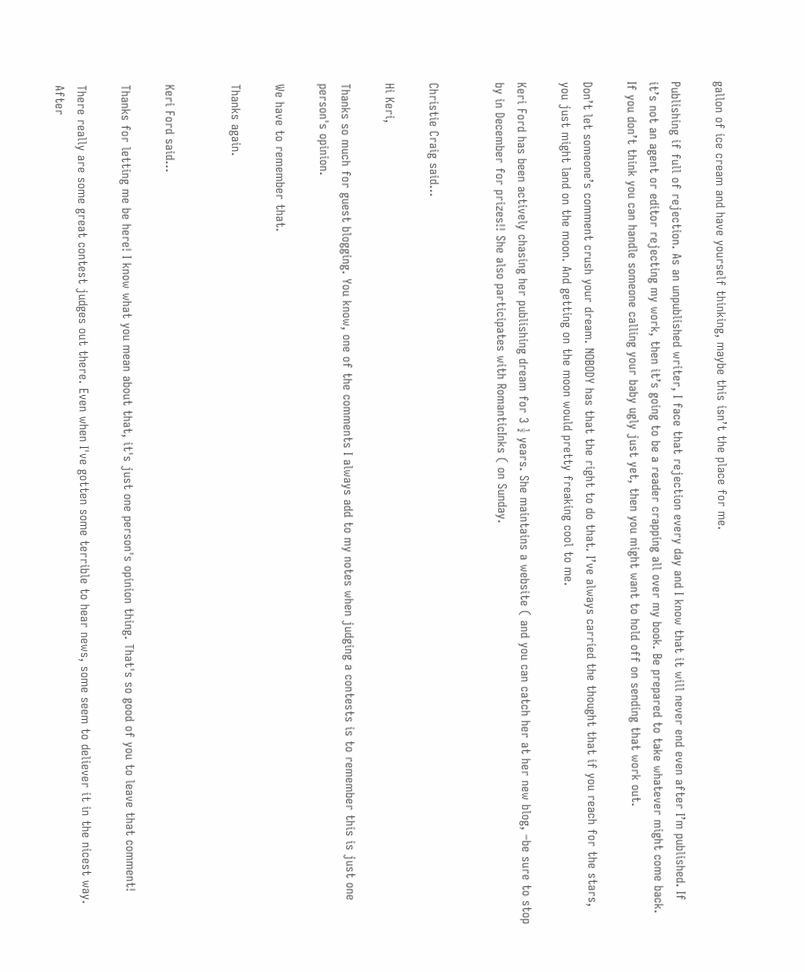gallon of ice cream and have yourself thinking, maybe this isn’t the place for me.

Publishing if full of rejection. As an unpublished writer, I face that rejection every day and I know that it will never end even after I’m published. If it’s not an agent or editor rejecting my work, then it’s going to be a reader crapping all over my book. Be prepared to take whatever might come back. If you don’t think you can handle someone calling your baby ugly just yet, then you might want to hold off on sending that work out.

Don’t let someone’s comment crush your dream. NOBODY has that the right to do that. I’ve always carried the thought that if you reach for the stars, you just might land on the moon. And getting on the moon would pretty freaking cool to me.

Keri Ford has been actively chasing her publishing dream for 3 ½ years. She maintains a website ( and you can catch her at her new blog, –be sure to stop by in December for prizes!! She also participates with RomanticInks ( on Sunday.


Christie Craig said...

Hi Keri,

Thanks so much for guest blogging. You know, one of the comments I always add to my notes when judging a contests is to remember this is just one person's opinion.

We have to remember that.

Thanks again.


Keri Ford said...

Thanks for letting me be here! I know what you mean about that, it's just one person's opinion thing. That's so good of you to leave that comment!

There really are some great contest judges out there. Even when I've gotten some terrible to hear news, some seem to deliever it in the nicest way. After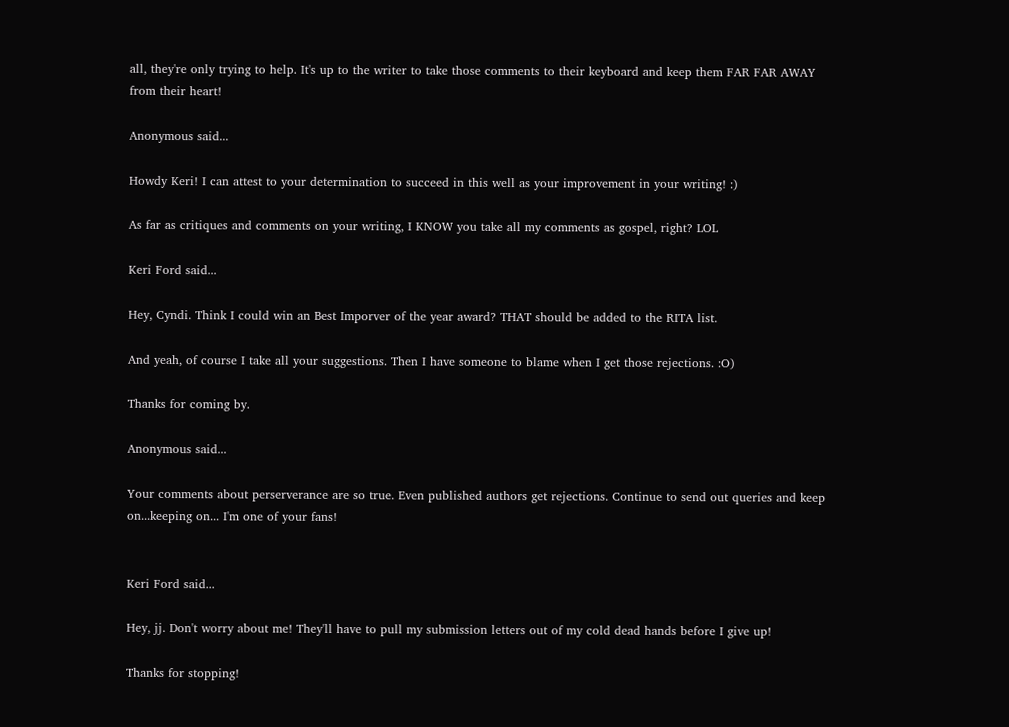all, they're only trying to help. It's up to the writer to take those comments to their keyboard and keep them FAR FAR AWAY from their heart!

Anonymous said...

Howdy Keri! I can attest to your determination to succeed in this well as your improvement in your writing! :)

As far as critiques and comments on your writing, I KNOW you take all my comments as gospel, right? LOL

Keri Ford said...

Hey, Cyndi. Think I could win an Best Imporver of the year award? THAT should be added to the RITA list.

And yeah, of course I take all your suggestions. Then I have someone to blame when I get those rejections. :O)

Thanks for coming by.

Anonymous said...

Your comments about perserverance are so true. Even published authors get rejections. Continue to send out queries and keep on...keeping on... I'm one of your fans!


Keri Ford said...

Hey, jj. Don't worry about me! They'll have to pull my submission letters out of my cold dead hands before I give up!

Thanks for stopping!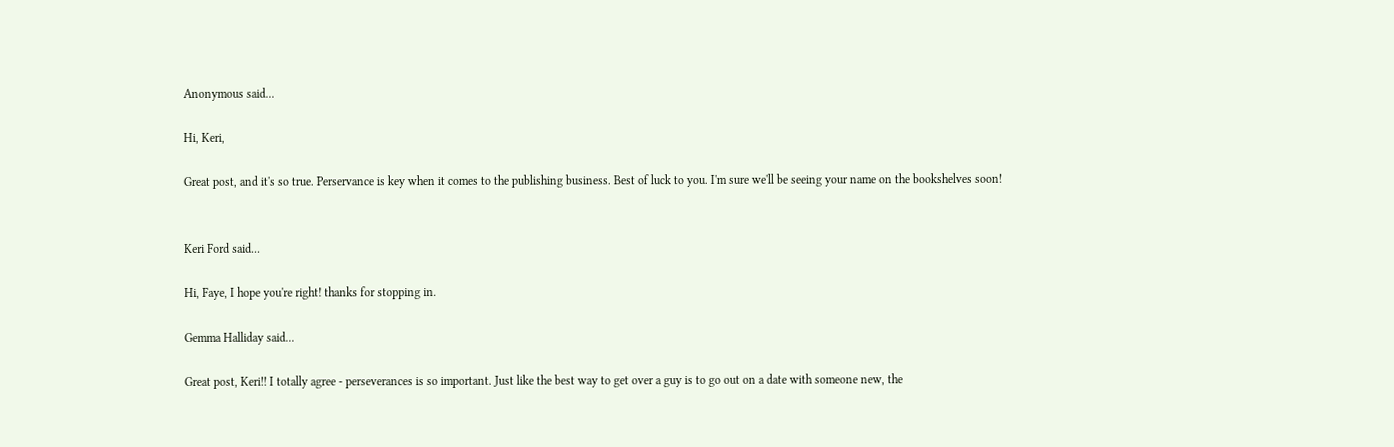Anonymous said...

Hi, Keri,

Great post, and it's so true. Perservance is key when it comes to the publishing business. Best of luck to you. I'm sure we'll be seeing your name on the bookshelves soon!


Keri Ford said...

Hi, Faye, I hope you're right! thanks for stopping in.

Gemma Halliday said...

Great post, Keri!! I totally agree - perseverances is so important. Just like the best way to get over a guy is to go out on a date with someone new, the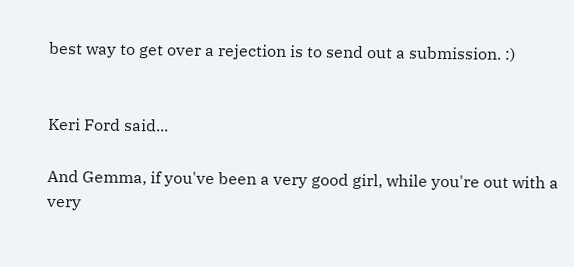best way to get over a rejection is to send out a submission. :)


Keri Ford said...

And Gemma, if you've been a very good girl, while you're out with a very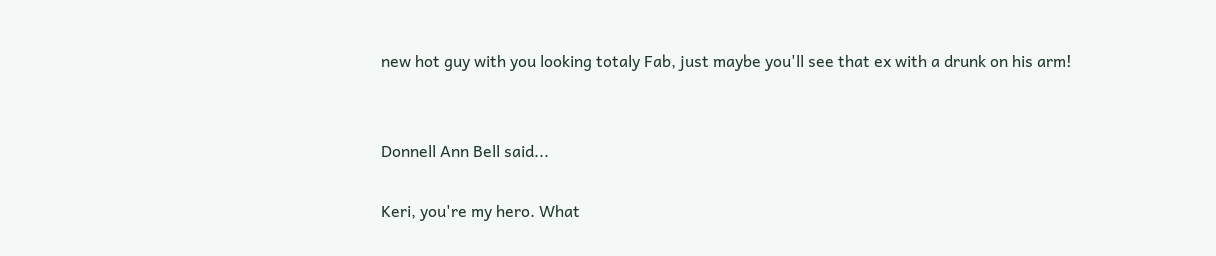new hot guy with you looking totaly Fab, just maybe you'll see that ex with a drunk on his arm!


Donnell Ann Bell said...

Keri, you're my hero. What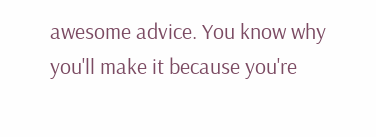awesome advice. You know why you'll make it because you're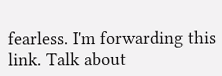fearless. I'm forwarding this link. Talk about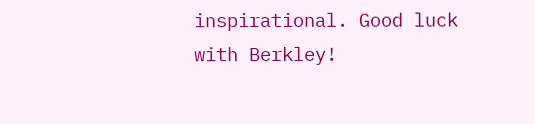inspirational. Good luck with Berkley!